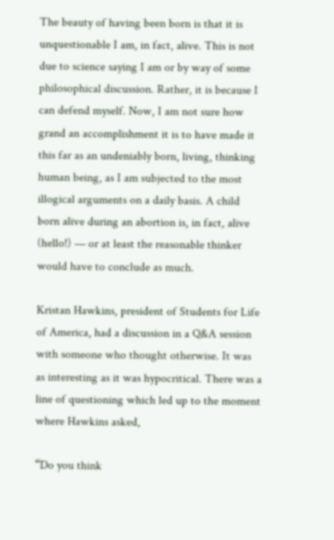The beauty of having been born is that it is unquestionable I am, in fact, alive. This is not due to science saying I am or by way of some philosophical discussion. Rather, it is because I can defend myself. Now, I am not sure how grand an accomplishment it is to have made it this far as an undeniably born, living, thinking human being, as I am subjected to the most illogical arguments on a daily basis. A child born alive during an abortion is, in fact, alive (hello!) — or at least the reasonable thinker would have to conclude as much.

Kristan Hawkins, president of Students for Life of America, had a discussion in a Q&A session with someone who thought otherwise. It was as interesting as it was hypocritical. There was a line of questioning which led up to the moment where Hawkins asked,

“Do you think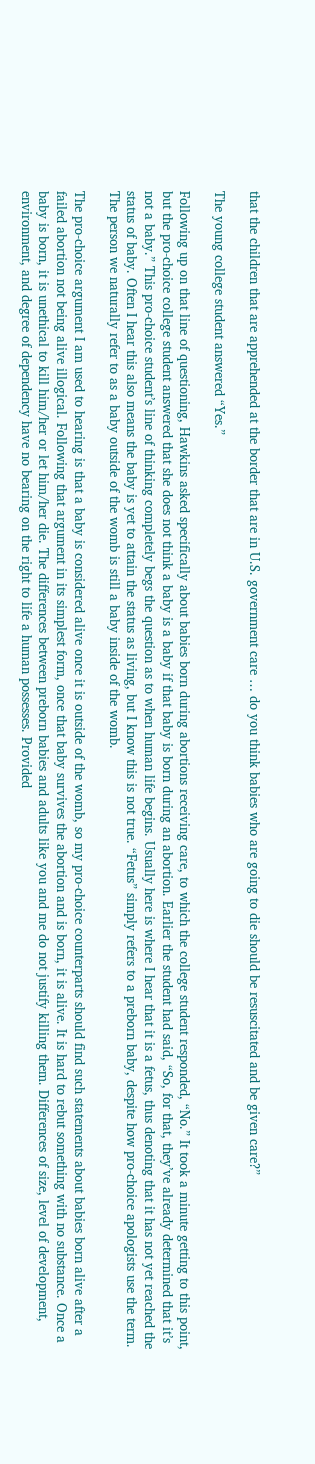that the children that are apprehended at the border that are in U.S. government care … do you think babies who are going to die should be resuscitated and be given care?”

The young college student answered “Yes.”

Following up on that line of questioning, Hawkins asked specifically about babies born during abortions receiving care, to which the college student responded, “No.” It took a minute getting to this point, but the pro-choice college student answered that she does not think a baby is a baby if that baby is born during an abortion. Earlier the student had said, “So, for that, they’ve already determined that it’s not a baby.” This pro-choice student’s line of thinking completely begs the question as to when human life begins. Usually here is where I hear that it is a fetus, thus denoting that it has not yet reached the status of baby. Often I hear this also means the baby is yet to attain the status as living, but I know this is not true. “Fetus” simply refers to a preborn baby, despite how pro-choice apologists use the term. The person we naturally refer to as a baby outside of the womb is still a baby inside of the womb.

The pro-choice argument I am used to hearing is that a baby is considered alive once it is outside of the womb, so my pro-choice counterparts should find such statements about babies born alive after a failed abortion not being alive illogical. Following that argument in its simplest form, once that baby survives the abortion and is born, it is alive. It is hard to rebut something with no substance. Once a baby is born, it is unethical to kill him/her or let him/her die. The differences between preborn babies and adults like you and me do not justify killing them. Differences of size, level of development, environment, and degree of dependency have no bearing on the right to life a human possesses. Provided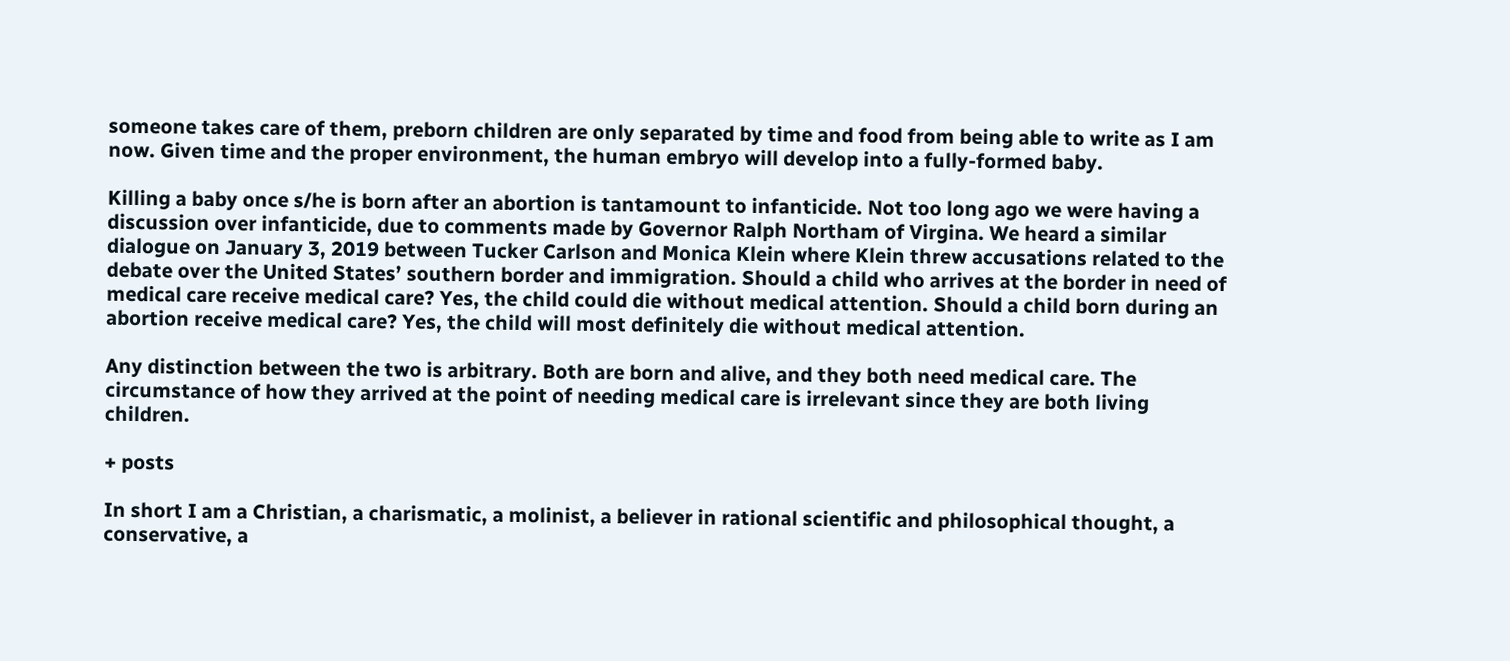someone takes care of them, preborn children are only separated by time and food from being able to write as I am now. Given time and the proper environment, the human embryo will develop into a fully-formed baby.

Killing a baby once s/he is born after an abortion is tantamount to infanticide. Not too long ago we were having a discussion over infanticide, due to comments made by Governor Ralph Northam of Virgina. We heard a similar dialogue on January 3, 2019 between Tucker Carlson and Monica Klein where Klein threw accusations related to the debate over the United States’ southern border and immigration. Should a child who arrives at the border in need of medical care receive medical care? Yes, the child could die without medical attention. Should a child born during an abortion receive medical care? Yes, the child will most definitely die without medical attention.

Any distinction between the two is arbitrary. Both are born and alive, and they both need medical care. The circumstance of how they arrived at the point of needing medical care is irrelevant since they are both living children.

+ posts

In short I am a Christian, a charismatic, a molinist, a believer in rational scientific and philosophical thought, a conservative, a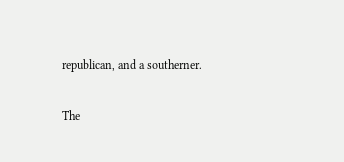republican, and a southerner.

The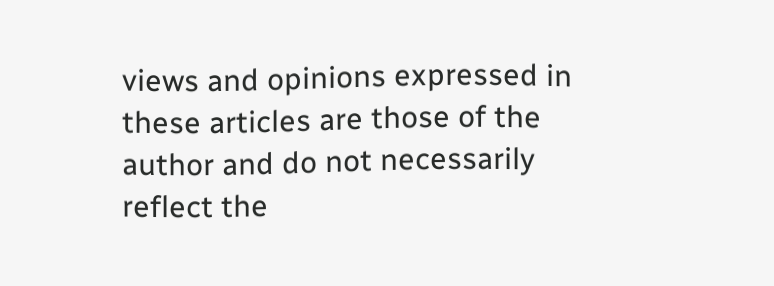views and opinions expressed in these articles are those of the author and do not necessarily reflect the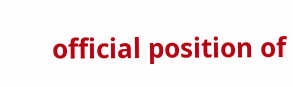official position of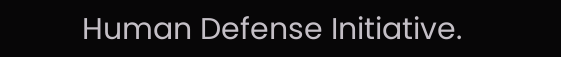Human Defense Initiative.